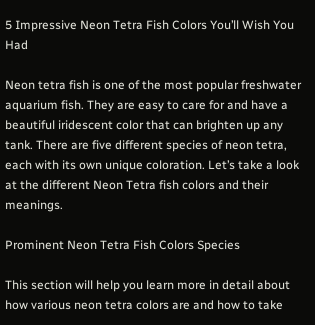5 Impressive Neon Tetra Fish Colors You’ll Wish You Had

Neon tetra fish is one of the most popular freshwater aquarium fish. They are easy to care for and have a beautiful iridescent color that can brighten up any tank. There are five different species of neon tetra, each with its own unique coloration. Let’s take a look at the different Neon Tetra fish colors and their meanings.

Prominent Neon Tetra Fish Colors Species

This section will help you learn more in detail about how various neon tetra colors are and how to take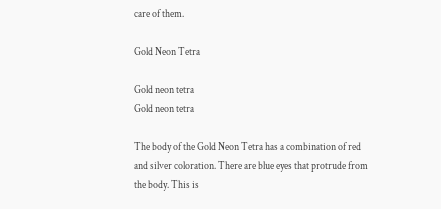care of them.

Gold Neon Tetra

Gold neon tetra
Gold neon tetra

The body of the Gold Neon Tetra has a combination of red and silver coloration. There are blue eyes that protrude from the body. This is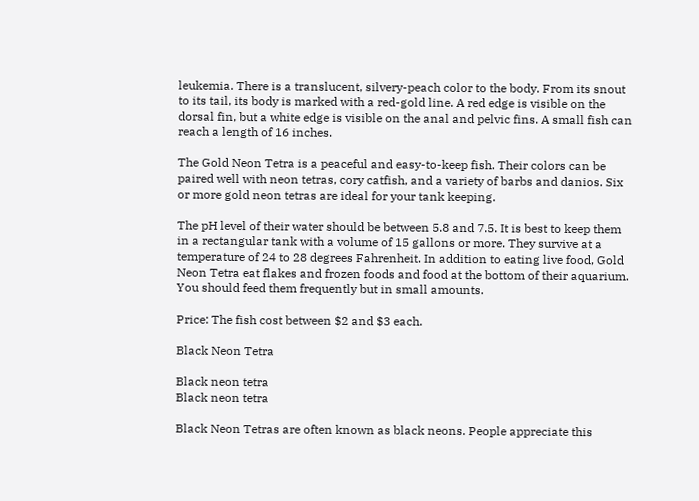leukemia. There is a translucent, silvery-peach color to the body. From its snout to its tail, its body is marked with a red-gold line. A red edge is visible on the dorsal fin, but a white edge is visible on the anal and pelvic fins. A small fish can reach a length of 16 inches.

The Gold Neon Tetra is a peaceful and easy-to-keep fish. Their colors can be paired well with neon tetras, cory catfish, and a variety of barbs and danios. Six or more gold neon tetras are ideal for your tank keeping.

The pH level of their water should be between 5.8 and 7.5. It is best to keep them in a rectangular tank with a volume of 15 gallons or more. They survive at a temperature of 24 to 28 degrees Fahrenheit. In addition to eating live food, Gold Neon Tetra eat flakes and frozen foods and food at the bottom of their aquarium. You should feed them frequently but in small amounts.

Price: The fish cost between $2 and $3 each.

Black Neon Tetra

Black neon tetra
Black neon tetra

Black Neon Tetras are often known as black neons. People appreciate this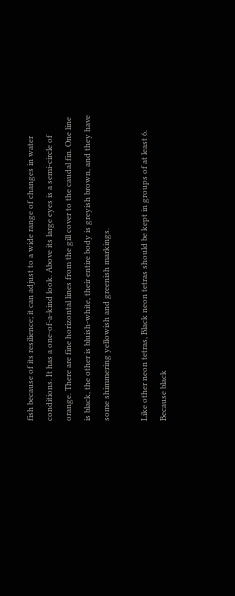fish because of its resilience; it can adjust to a wide range of changes in water conditions. It has a one-of-a-kind look. Above its large eyes is a semi-circle of orange. There are fine horizontal lines from the gill cover to the caudal fin. One line is black, the other is bluish-white, their entire body is greyish brown, and they have some shimmering yellowish and greenish markings.

Like other neon tetras, Black neon tetras should be kept in groups of at least 6. Because black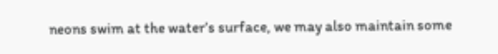neons swim at the water’s surface, we may also maintain some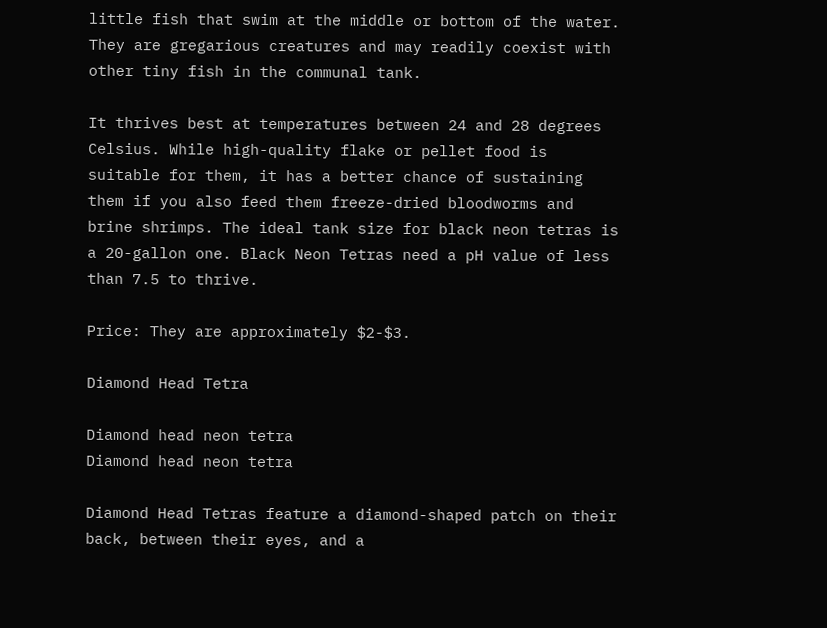little fish that swim at the middle or bottom of the water. They are gregarious creatures and may readily coexist with other tiny fish in the communal tank.

It thrives best at temperatures between 24 and 28 degrees Celsius. While high-quality flake or pellet food is suitable for them, it has a better chance of sustaining them if you also feed them freeze-dried bloodworms and brine shrimps. The ideal tank size for black neon tetras is a 20-gallon one. Black Neon Tetras need a pH value of less than 7.5 to thrive.

Price: They are approximately $2-$3.

Diamond Head Tetra

Diamond head neon tetra
Diamond head neon tetra

Diamond Head Tetras feature a diamond-shaped patch on their back, between their eyes, and a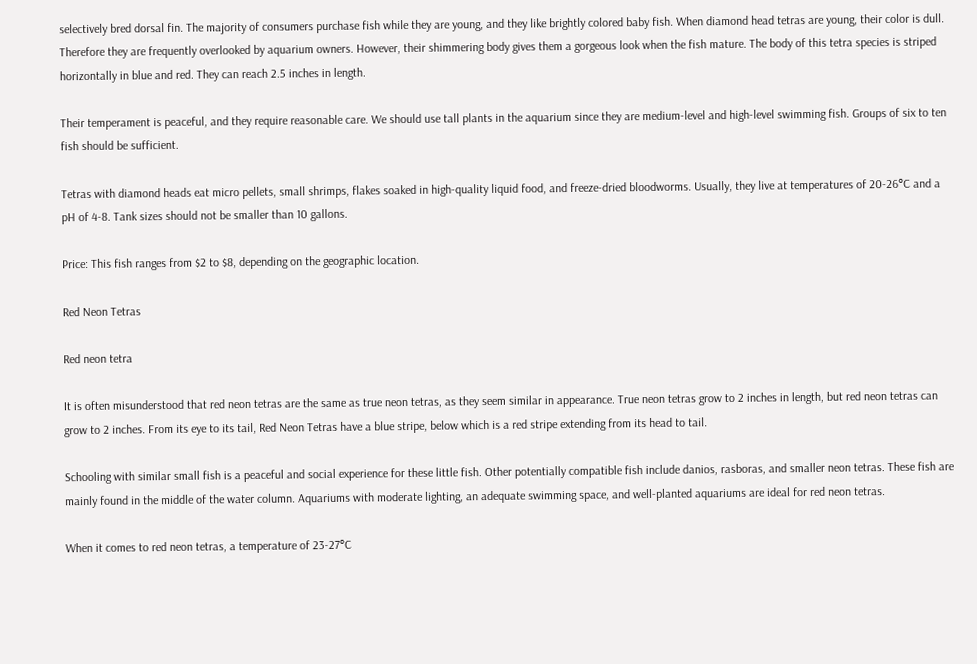selectively bred dorsal fin. The majority of consumers purchase fish while they are young, and they like brightly colored baby fish. When diamond head tetras are young, their color is dull. Therefore they are frequently overlooked by aquarium owners. However, their shimmering body gives them a gorgeous look when the fish mature. The body of this tetra species is striped horizontally in blue and red. They can reach 2.5 inches in length.

Their temperament is peaceful, and they require reasonable care. We should use tall plants in the aquarium since they are medium-level and high-level swimming fish. Groups of six to ten fish should be sufficient.

Tetras with diamond heads eat micro pellets, small shrimps, flakes soaked in high-quality liquid food, and freeze-dried bloodworms. Usually, they live at temperatures of 20-26°C and a pH of 4-8. Tank sizes should not be smaller than 10 gallons.

Price: This fish ranges from $2 to $8, depending on the geographic location.

Red Neon Tetras

Red neon tetra

It is often misunderstood that red neon tetras are the same as true neon tetras, as they seem similar in appearance. True neon tetras grow to 2 inches in length, but red neon tetras can grow to 2 inches. From its eye to its tail, Red Neon Tetras have a blue stripe, below which is a red stripe extending from its head to tail.

Schooling with similar small fish is a peaceful and social experience for these little fish. Other potentially compatible fish include danios, rasboras, and smaller neon tetras. These fish are mainly found in the middle of the water column. Aquariums with moderate lighting, an adequate swimming space, and well-planted aquariums are ideal for red neon tetras.

When it comes to red neon tetras, a temperature of 23-27°C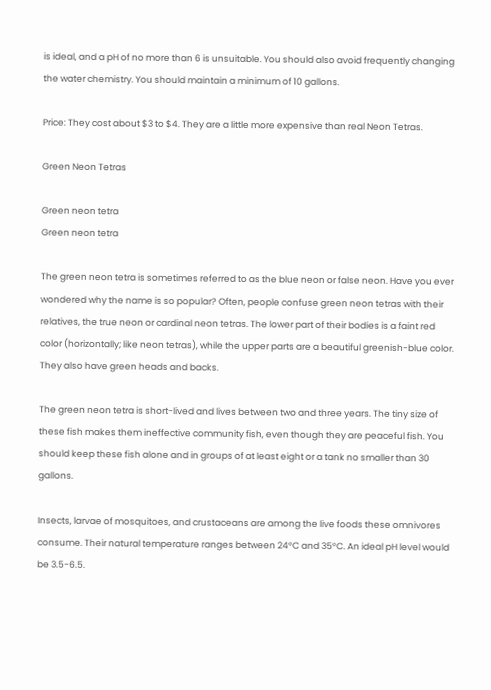is ideal, and a pH of no more than 6 is unsuitable. You should also avoid frequently changing the water chemistry. You should maintain a minimum of 10 gallons.

Price: They cost about $3 to $4. They are a little more expensive than real Neon Tetras.

Green Neon Tetras

Green neon tetra
Green neon tetra

The green neon tetra is sometimes referred to as the blue neon or false neon. Have you ever wondered why the name is so popular? Often, people confuse green neon tetras with their relatives, the true neon or cardinal neon tetras. The lower part of their bodies is a faint red color (horizontally; like neon tetras), while the upper parts are a beautiful greenish-blue color. They also have green heads and backs.

The green neon tetra is short-lived and lives between two and three years. The tiny size of these fish makes them ineffective community fish, even though they are peaceful fish. You should keep these fish alone and in groups of at least eight or a tank no smaller than 30 gallons.

Insects, larvae of mosquitoes, and crustaceans are among the live foods these omnivores consume. Their natural temperature ranges between 24°C and 35°C. An ideal pH level would be 3.5-6.5.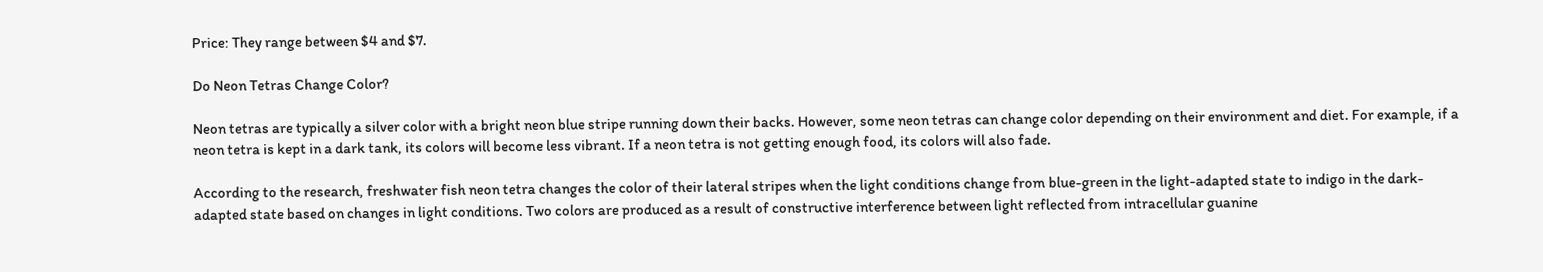Price: They range between $4 and $7.

Do Neon Tetras Change Color?

Neon tetras are typically a silver color with a bright neon blue stripe running down their backs. However, some neon tetras can change color depending on their environment and diet. For example, if a neon tetra is kept in a dark tank, its colors will become less vibrant. If a neon tetra is not getting enough food, its colors will also fade.

According to the research, freshwater fish neon tetra changes the color of their lateral stripes when the light conditions change from blue-green in the light-adapted state to indigo in the dark-adapted state based on changes in light conditions. Two colors are produced as a result of constructive interference between light reflected from intracellular guanine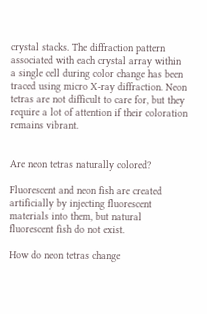crystal stacks. The diffraction pattern associated with each crystal array within a single cell during color change has been traced using micro X-ray diffraction. Neon tetras are not difficult to care for, but they require a lot of attention if their coloration remains vibrant.


Are neon tetras naturally colored?

Fluorescent and neon fish are created artificially by injecting fluorescent materials into them, but natural fluorescent fish do not exist.

How do neon tetras change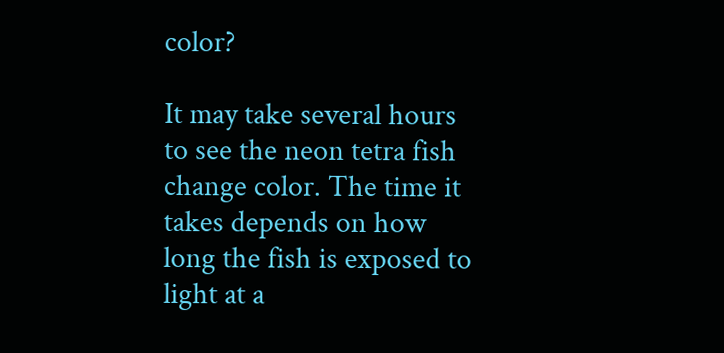color?

It may take several hours to see the neon tetra fish change color. The time it takes depends on how long the fish is exposed to light at a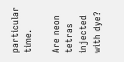particular time.

Are neon tetras injected with dye?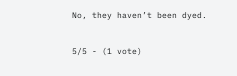No, they haven’t been dyed.

5/5 - (1 vote)